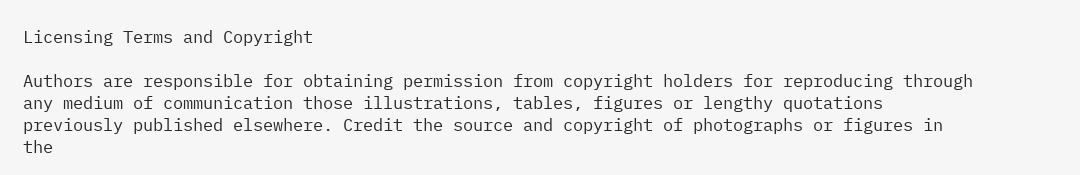Licensing Terms and Copyright

Authors are responsible for obtaining permission from copyright holders for reproducing through any medium of communication those illustrations, tables, figures or lengthy quotations previously published elsewhere. Credit the source and copyright of photographs or figures in the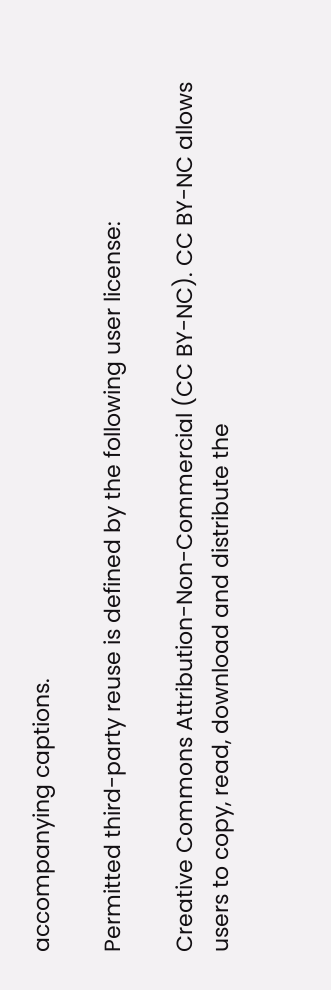accompanying captions.

Permitted third-party reuse is defined by the following user license:

Creative Commons Attribution-Non-Commercial (CC BY-NC). CC BY-NC allows users to copy, read, download and distribute the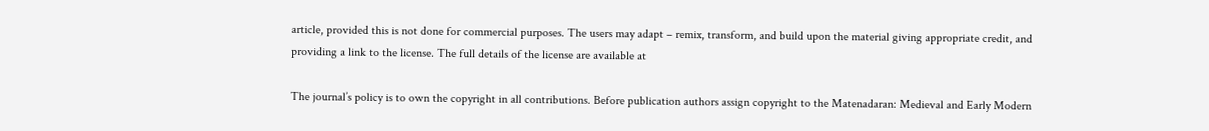article, provided this is not done for commercial purposes. The users may adapt – remix, transform, and build upon the material giving appropriate credit, and providing a link to the license. The full details of the license are available at

The journal’s policy is to own the copyright in all contributions. Before publication authors assign copyright to the Matenadaran: Medieval and Early Modern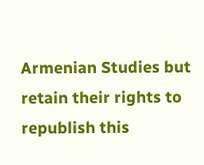Armenian Studies but retain their rights to republish this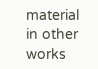material in other works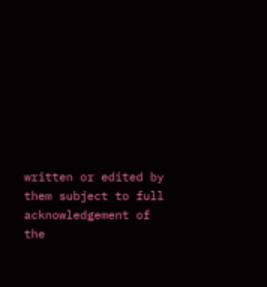written or edited by them subject to full acknowledgement of the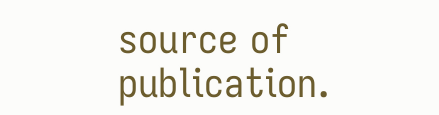source of publication.